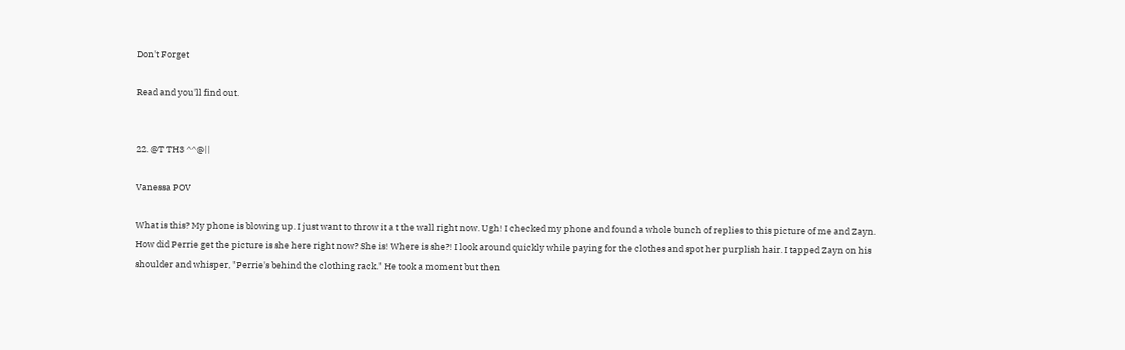Don't Forget

Read and you'll find out.


22. @T TH3 ^^@||

Vanessa POV

What is this? My phone is blowing up. I just want to throw it a t the wall right now. Ugh! I checked my phone and found a whole bunch of replies to this picture of me and Zayn. How did Perrie get the picture is she here right now? She is! Where is she?! I look around quickly while paying for the clothes and spot her purplish hair. I tapped Zayn on his shoulder and whisper, "Perrie's behind the clothing rack." He took a moment but then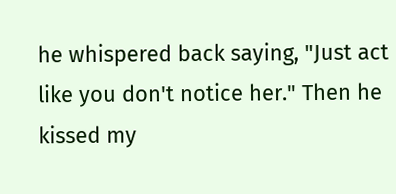he whispered back saying, "Just act like you don't notice her." Then he kissed my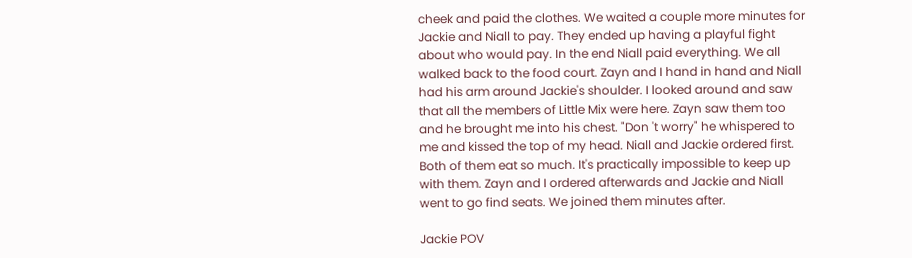cheek and paid the clothes. We waited a couple more minutes for Jackie and Niall to pay. They ended up having a playful fight about who would pay. In the end Niall paid everything. We all walked back to the food court. Zayn and I hand in hand and Niall had his arm around Jackie's shoulder. I looked around and saw that all the members of Little Mix were here. Zayn saw them too and he brought me into his chest. "Don 't worry" he whispered to me and kissed the top of my head. Niall and Jackie ordered first. Both of them eat so much. It's practically impossible to keep up with them. Zayn and I ordered afterwards and Jackie and Niall went to go find seats. We joined them minutes after.

Jackie POV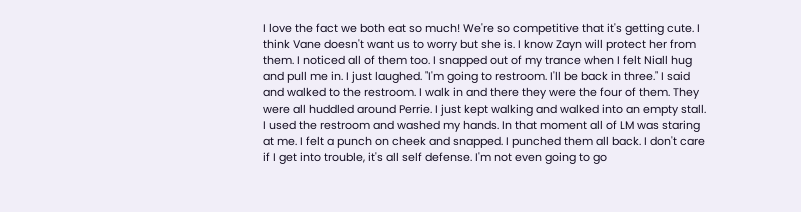I love the fact we both eat so much! We're so competitive that it's getting cute. I think Vane doesn't want us to worry but she is. I know Zayn will protect her from them. I noticed all of them too. I snapped out of my trance when I felt Niall hug and pull me in. I just laughed. "I'm going to restroom. I'll be back in three." I said and walked to the restroom. I walk in and there they were the four of them. They were all huddled around Perrie. I just kept walking and walked into an empty stall. I used the restroom and washed my hands. In that moment all of LM was staring at me. I felt a punch on cheek and snapped. I punched them all back. I don't care if I get into trouble, it's all self defense. I'm not even going to go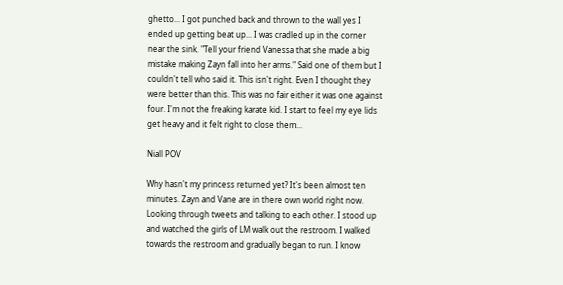ghetto... I got punched back and thrown to the wall yes I ended up getting beat up... I was cradled up in the corner near the sink. "Tell your friend Vanessa that she made a big mistake making Zayn fall into her arms." Said one of them but I couldn't tell who said it. This isn't right. Even I thought they were better than this. This was no fair either it was one against four. I'm not the freaking karate kid. I start to feel my eye lids get heavy and it felt right to close them...

Niall POV

Why hasn't my princess returned yet? It's been almost ten minutes. Zayn and Vane are in there own world right now. Looking through tweets and talking to each other. I stood up and watched the girls of LM walk out the restroom. I walked towards the restroom and gradually began to run. I know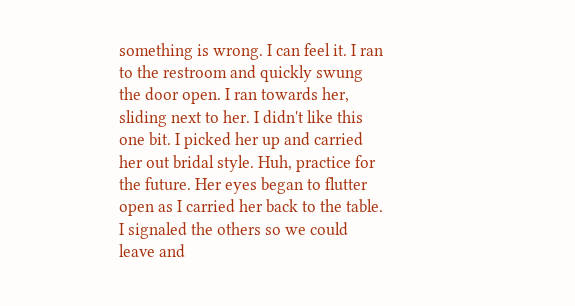something is wrong. I can feel it. I ran to the restroom and quickly swung the door open. I ran towards her, sliding next to her. I didn't like this one bit. I picked her up and carried her out bridal style. Huh, practice for the future. Her eyes began to flutter open as I carried her back to the table. I signaled the others so we could leave and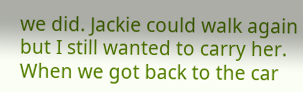we did. Jackie could walk again but I still wanted to carry her. When we got back to the car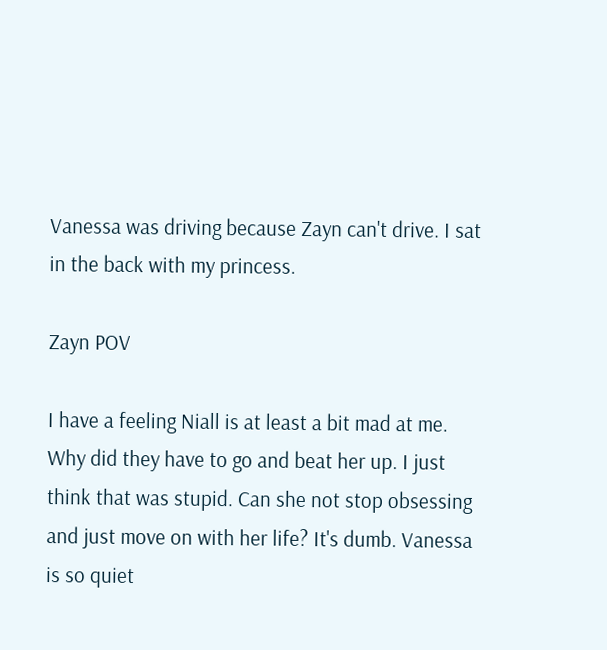Vanessa was driving because Zayn can't drive. I sat in the back with my princess.

Zayn POV

I have a feeling Niall is at least a bit mad at me. Why did they have to go and beat her up. I just think that was stupid. Can she not stop obsessing and just move on with her life? It's dumb. Vanessa is so quiet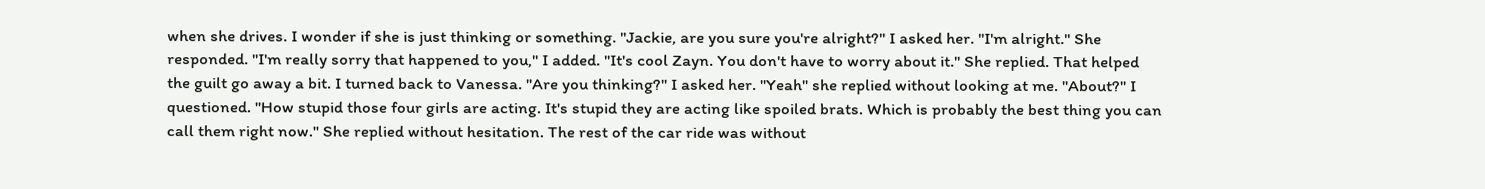when she drives. I wonder if she is just thinking or something. "Jackie, are you sure you're alright?" I asked her. "I'm alright." She responded. "I'm really sorry that happened to you," I added. "It's cool Zayn. You don't have to worry about it." She replied. That helped the guilt go away a bit. I turned back to Vanessa. "Are you thinking?" I asked her. "Yeah" she replied without looking at me. "About?" I questioned. "How stupid those four girls are acting. It's stupid they are acting like spoiled brats. Which is probably the best thing you can call them right now." She replied without hesitation. The rest of the car ride was without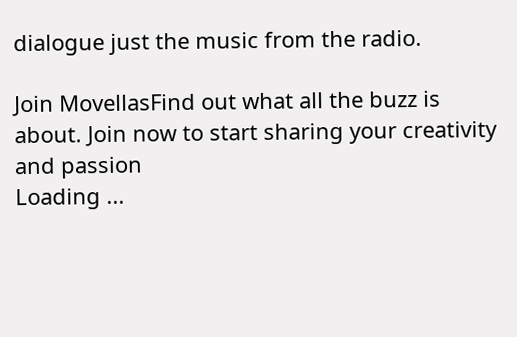dialogue just the music from the radio.

Join MovellasFind out what all the buzz is about. Join now to start sharing your creativity and passion
Loading ...